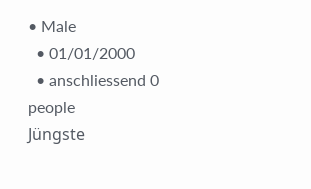• Male
  • 01/01/2000
  • anschliessend 0 people
Jüngste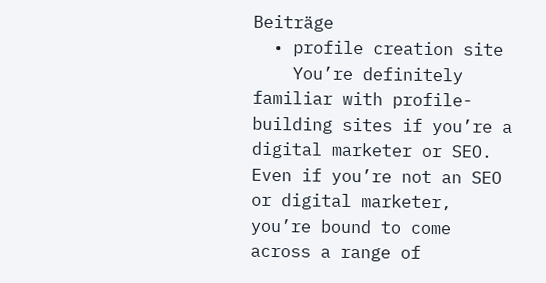Beiträge
  • profile creation site
    You’re definitely familiar with profile-building sites if you’re a digital marketer or SEO. Even if you’re not an SEO or digital marketer, you’re bound to come across a range of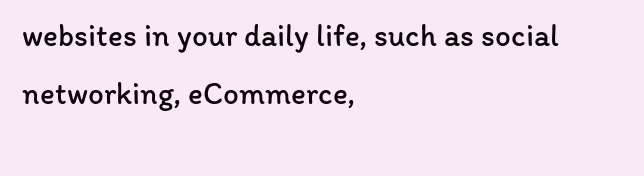websites in your daily life, such as social networking, eCommerce,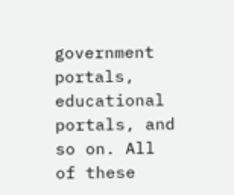government portals, educational portals, and so on. All of these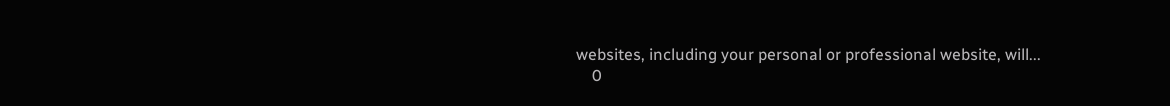websites, including your personal or professional website, will...
    0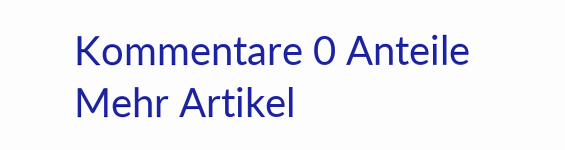Kommentare 0 Anteile
Mehr Artikel